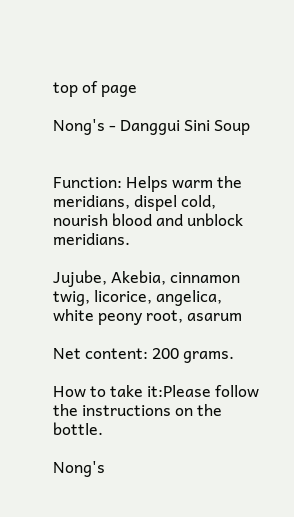top of page

Nong's - Danggui Sini Soup


Function: Helps warm the meridians, dispel cold, nourish blood and unblock meridians.

Jujube, Akebia, cinnamon twig, licorice, angelica, white peony root, asarum

Net content: 200 grams.

How to take it:Please follow the instructions on the bottle.

Nong's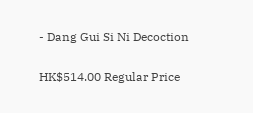- Dang Gui Si Ni Decoction

HK$514.00 Regular Price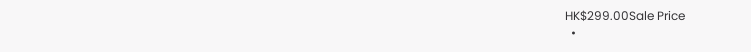HK$299.00Sale Price
  •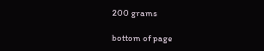200 grams

bottom of page